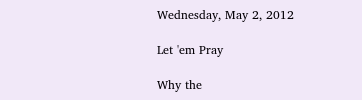Wednesday, May 2, 2012

Let 'em Pray

Why the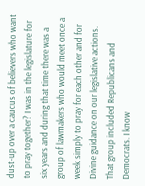dust-up over a caucus of believers who want to pray together? I was in the legislature for six years and during that time there was a group of lawmakers who would meet once a week simply to pray for each other and for Divine guidance on our legislative actions. That group included Republicans and Democrats. I know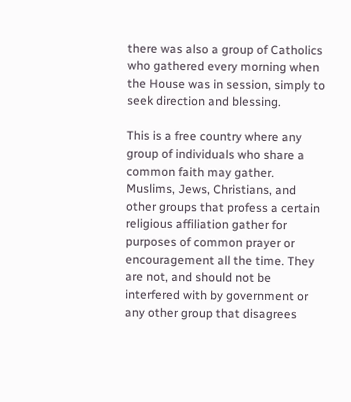there was also a group of Catholics who gathered every morning when the House was in session, simply to seek direction and blessing.

This is a free country where any group of individuals who share a common faith may gather. Muslims, Jews, Christians, and other groups that profess a certain religious affiliation gather for purposes of common prayer or encouragement all the time. They are not, and should not be interfered with by government or any other group that disagrees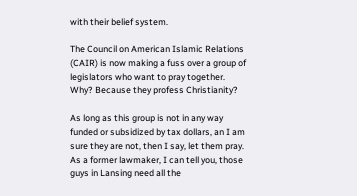with their belief system.

The Council on American Islamic Relations (CAIR) is now making a fuss over a group of legislators who want to pray together. Why? Because they profess Christianity?

As long as this group is not in any way funded or subsidized by tax dollars, an I am sure they are not, then I say, let them pray. As a former lawmaker, I can tell you, those guys in Lansing need all the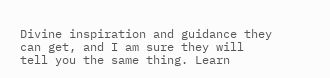Divine inspiration and guidance they can get, and I am sure they will tell you the same thing. Learn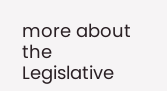more about the Legislative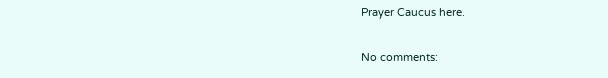Prayer Caucus here.

No comments: